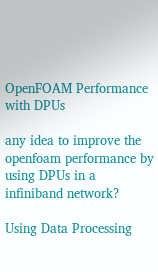OpenFOAM Performance with DPUs

any idea to improve the openfoam performance by using DPUs in a infiniband network?

Using Data Processing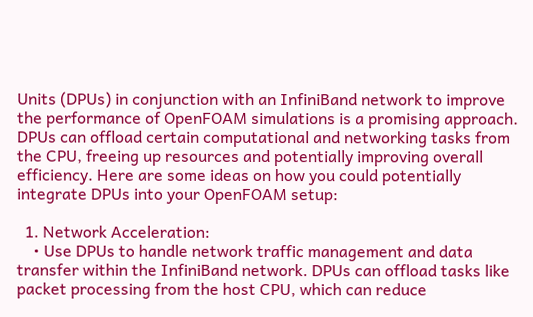Units (DPUs) in conjunction with an InfiniBand network to improve the performance of OpenFOAM simulations is a promising approach. DPUs can offload certain computational and networking tasks from the CPU, freeing up resources and potentially improving overall efficiency. Here are some ideas on how you could potentially integrate DPUs into your OpenFOAM setup:

  1. Network Acceleration:
    • Use DPUs to handle network traffic management and data transfer within the InfiniBand network. DPUs can offload tasks like packet processing from the host CPU, which can reduce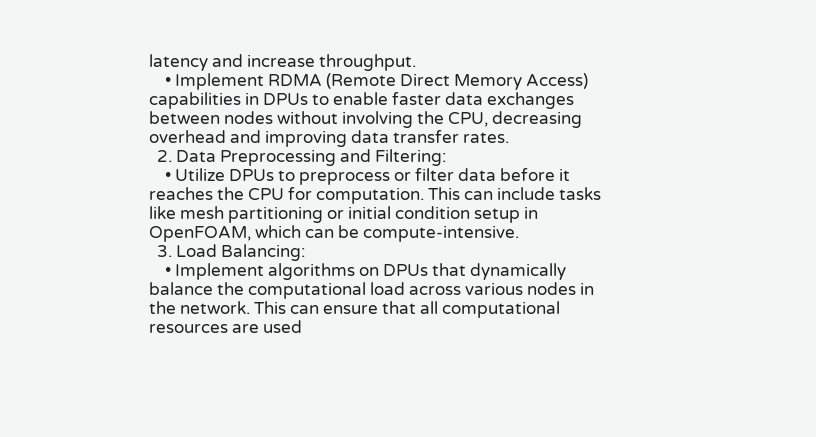latency and increase throughput.
    • Implement RDMA (Remote Direct Memory Access) capabilities in DPUs to enable faster data exchanges between nodes without involving the CPU, decreasing overhead and improving data transfer rates.
  2. Data Preprocessing and Filtering:
    • Utilize DPUs to preprocess or filter data before it reaches the CPU for computation. This can include tasks like mesh partitioning or initial condition setup in OpenFOAM, which can be compute-intensive.
  3. Load Balancing:
    • Implement algorithms on DPUs that dynamically balance the computational load across various nodes in the network. This can ensure that all computational resources are used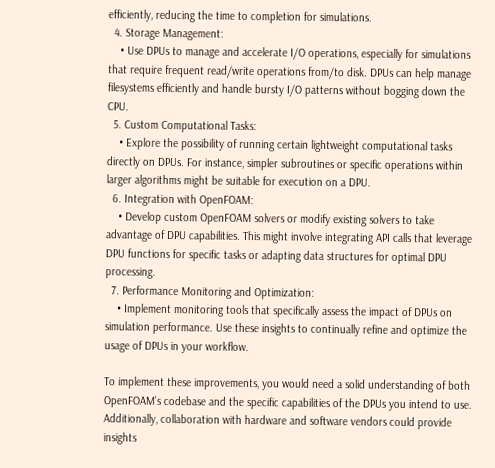efficiently, reducing the time to completion for simulations.
  4. Storage Management:
    • Use DPUs to manage and accelerate I/O operations, especially for simulations that require frequent read/write operations from/to disk. DPUs can help manage filesystems efficiently and handle bursty I/O patterns without bogging down the CPU.
  5. Custom Computational Tasks:
    • Explore the possibility of running certain lightweight computational tasks directly on DPUs. For instance, simpler subroutines or specific operations within larger algorithms might be suitable for execution on a DPU.
  6. Integration with OpenFOAM:
    • Develop custom OpenFOAM solvers or modify existing solvers to take advantage of DPU capabilities. This might involve integrating API calls that leverage DPU functions for specific tasks or adapting data structures for optimal DPU processing.
  7. Performance Monitoring and Optimization:
    • Implement monitoring tools that specifically assess the impact of DPUs on simulation performance. Use these insights to continually refine and optimize the usage of DPUs in your workflow.

To implement these improvements, you would need a solid understanding of both OpenFOAM’s codebase and the specific capabilities of the DPUs you intend to use. Additionally, collaboration with hardware and software vendors could provide insights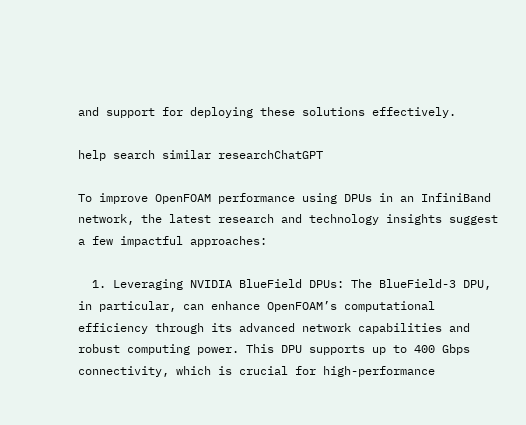and support for deploying these solutions effectively.

help search similar researchChatGPT

To improve OpenFOAM performance using DPUs in an InfiniBand network, the latest research and technology insights suggest a few impactful approaches:

  1. Leveraging NVIDIA BlueField DPUs: The BlueField-3 DPU, in particular, can enhance OpenFOAM’s computational efficiency through its advanced network capabilities and robust computing power. This DPU supports up to 400 Gbps connectivity, which is crucial for high-performance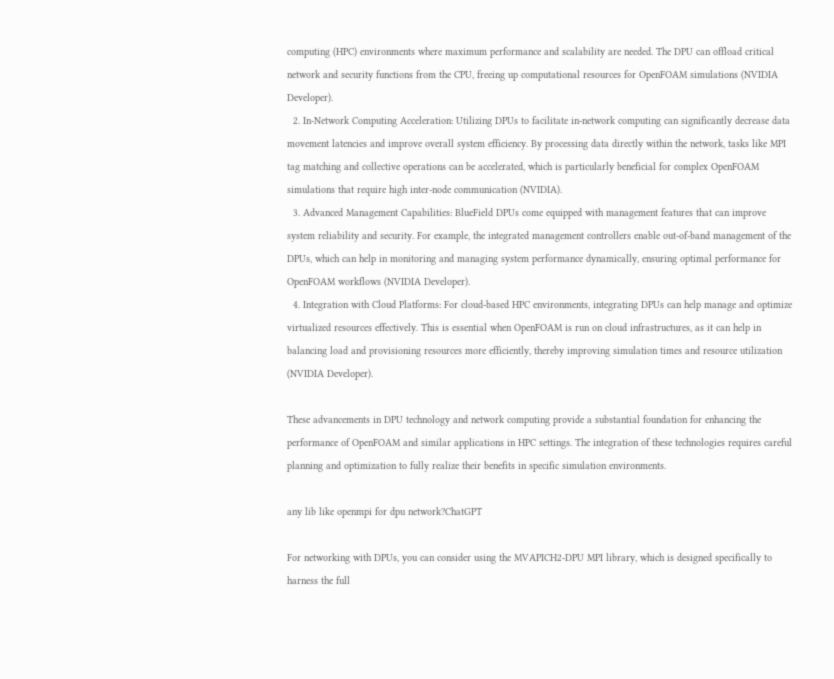computing (HPC) environments where maximum performance and scalability are needed. The DPU can offload critical network and security functions from the CPU, freeing up computational resources for OpenFOAM simulations (NVIDIA Developer).
  2. In-Network Computing Acceleration: Utilizing DPUs to facilitate in-network computing can significantly decrease data movement latencies and improve overall system efficiency. By processing data directly within the network, tasks like MPI tag matching and collective operations can be accelerated, which is particularly beneficial for complex OpenFOAM simulations that require high inter-node communication (NVIDIA).
  3. Advanced Management Capabilities: BlueField DPUs come equipped with management features that can improve system reliability and security. For example, the integrated management controllers enable out-of-band management of the DPUs, which can help in monitoring and managing system performance dynamically, ensuring optimal performance for OpenFOAM workflows (NVIDIA Developer).
  4. Integration with Cloud Platforms: For cloud-based HPC environments, integrating DPUs can help manage and optimize virtualized resources effectively. This is essential when OpenFOAM is run on cloud infrastructures, as it can help in balancing load and provisioning resources more efficiently, thereby improving simulation times and resource utilization (NVIDIA Developer).

These advancements in DPU technology and network computing provide a substantial foundation for enhancing the performance of OpenFOAM and similar applications in HPC settings. The integration of these technologies requires careful planning and optimization to fully realize their benefits in specific simulation environments.

any lib like openmpi for dpu network?ChatGPT

For networking with DPUs, you can consider using the MVAPICH2-DPU MPI library, which is designed specifically to harness the full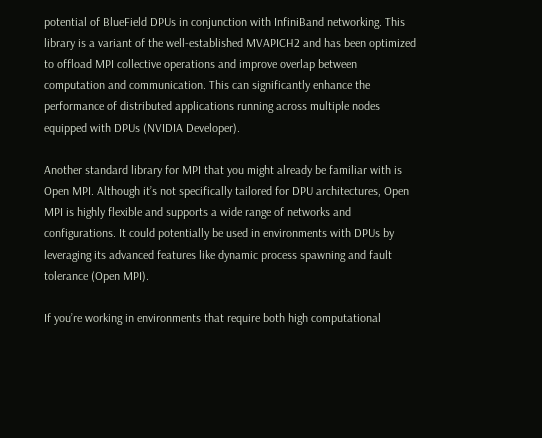potential of BlueField DPUs in conjunction with InfiniBand networking. This library is a variant of the well-established MVAPICH2 and has been optimized to offload MPI collective operations and improve overlap between computation and communication. This can significantly enhance the performance of distributed applications running across multiple nodes equipped with DPUs (NVIDIA Developer).

Another standard library for MPI that you might already be familiar with is Open MPI. Although it’s not specifically tailored for DPU architectures, Open MPI is highly flexible and supports a wide range of networks and configurations. It could potentially be used in environments with DPUs by leveraging its advanced features like dynamic process spawning and fault tolerance (Open MPI).

If you’re working in environments that require both high computational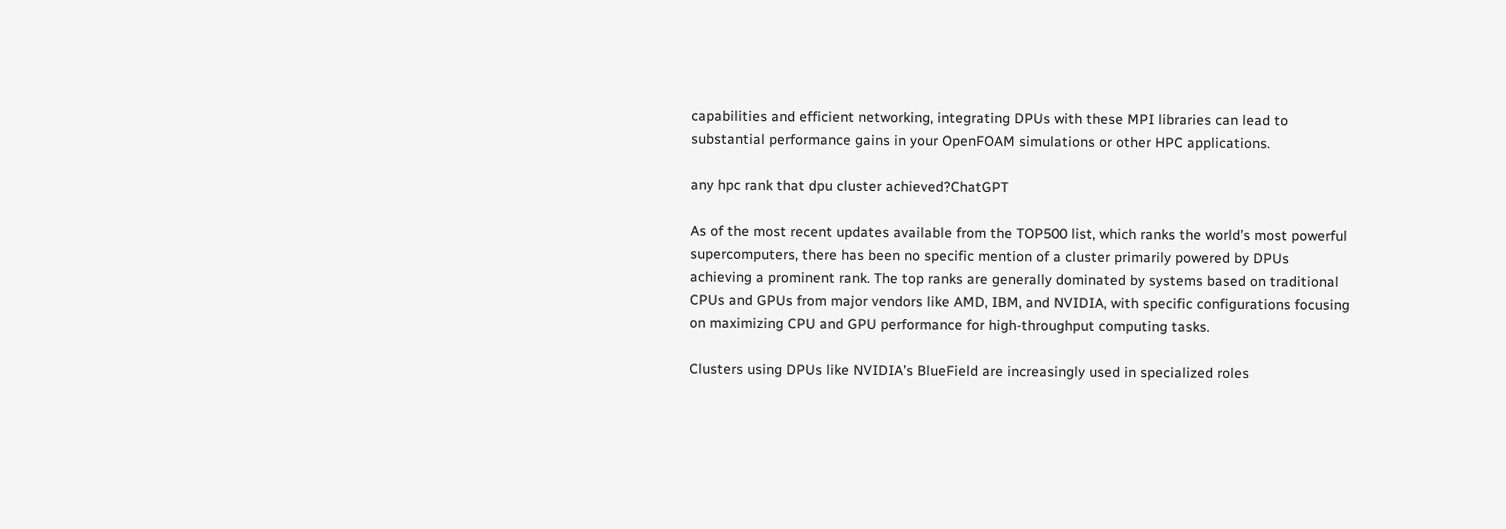capabilities and efficient networking, integrating DPUs with these MPI libraries can lead to substantial performance gains in your OpenFOAM simulations or other HPC applications.

any hpc rank that dpu cluster achieved?ChatGPT

As of the most recent updates available from the TOP500 list, which ranks the world’s most powerful supercomputers, there has been no specific mention of a cluster primarily powered by DPUs achieving a prominent rank. The top ranks are generally dominated by systems based on traditional CPUs and GPUs from major vendors like AMD, IBM, and NVIDIA, with specific configurations focusing on maximizing CPU and GPU performance for high-throughput computing tasks.

Clusters using DPUs like NVIDIA’s BlueField are increasingly used in specialized roles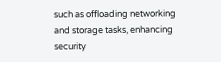such as offloading networking and storage tasks, enhancing security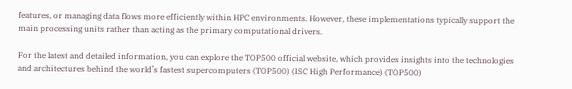features, or managing data flows more efficiently within HPC environments. However, these implementations typically support the main processing units rather than acting as the primary computational drivers.

For the latest and detailed information, you can explore the TOP500 official website, which provides insights into the technologies and architectures behind the world’s fastest supercomputers (TOP500) (ISC High Performance) (TOP500)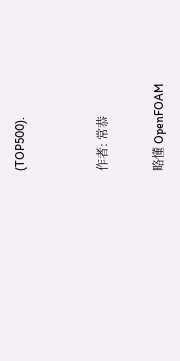(TOP500).


作者: 常恭

略懂 OpenFOAM